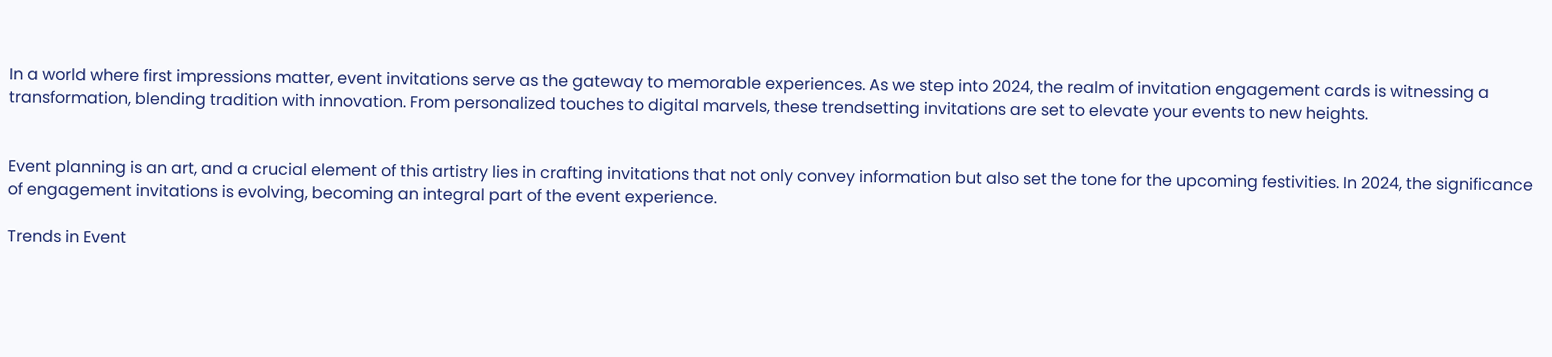In a world where first impressions matter, event invitations serve as the gateway to memorable experiences. As we step into 2024, the realm of invitation engagement cards is witnessing a transformation, blending tradition with innovation. From personalized touches to digital marvels, these trendsetting invitations are set to elevate your events to new heights.


Event planning is an art, and a crucial element of this artistry lies in crafting invitations that not only convey information but also set the tone for the upcoming festivities. In 2024, the significance of engagement invitations is evolving, becoming an integral part of the event experience.

Trends in Event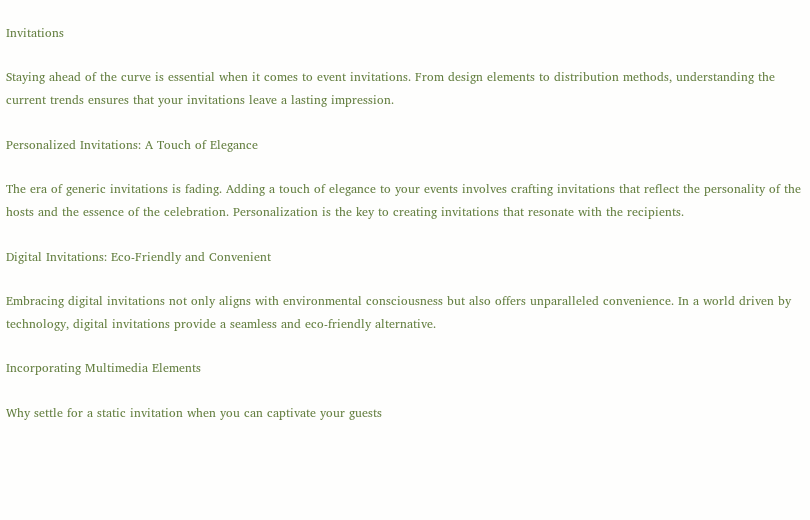Invitations

Staying ahead of the curve is essential when it comes to event invitations. From design elements to distribution methods, understanding the current trends ensures that your invitations leave a lasting impression.

Personalized Invitations: A Touch of Elegance

The era of generic invitations is fading. Adding a touch of elegance to your events involves crafting invitations that reflect the personality of the hosts and the essence of the celebration. Personalization is the key to creating invitations that resonate with the recipients.

Digital Invitations: Eco-Friendly and Convenient

Embracing digital invitations not only aligns with environmental consciousness but also offers unparalleled convenience. In a world driven by technology, digital invitations provide a seamless and eco-friendly alternative.

Incorporating Multimedia Elements

Why settle for a static invitation when you can captivate your guests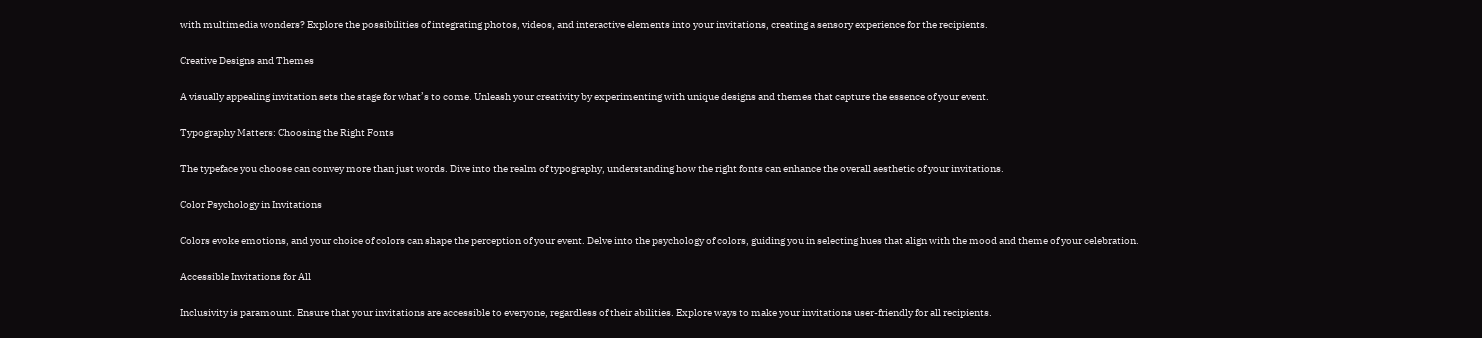with multimedia wonders? Explore the possibilities of integrating photos, videos, and interactive elements into your invitations, creating a sensory experience for the recipients.

Creative Designs and Themes

A visually appealing invitation sets the stage for what’s to come. Unleash your creativity by experimenting with unique designs and themes that capture the essence of your event.

Typography Matters: Choosing the Right Fonts

The typeface you choose can convey more than just words. Dive into the realm of typography, understanding how the right fonts can enhance the overall aesthetic of your invitations.

Color Psychology in Invitations

Colors evoke emotions, and your choice of colors can shape the perception of your event. Delve into the psychology of colors, guiding you in selecting hues that align with the mood and theme of your celebration.

Accessible Invitations for All

Inclusivity is paramount. Ensure that your invitations are accessible to everyone, regardless of their abilities. Explore ways to make your invitations user-friendly for all recipients.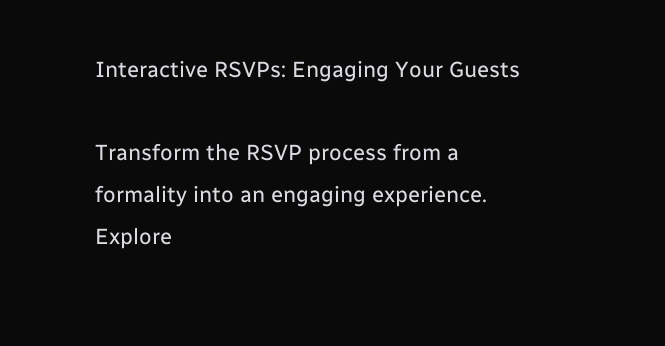Interactive RSVPs: Engaging Your Guests

Transform the RSVP process from a formality into an engaging experience. Explore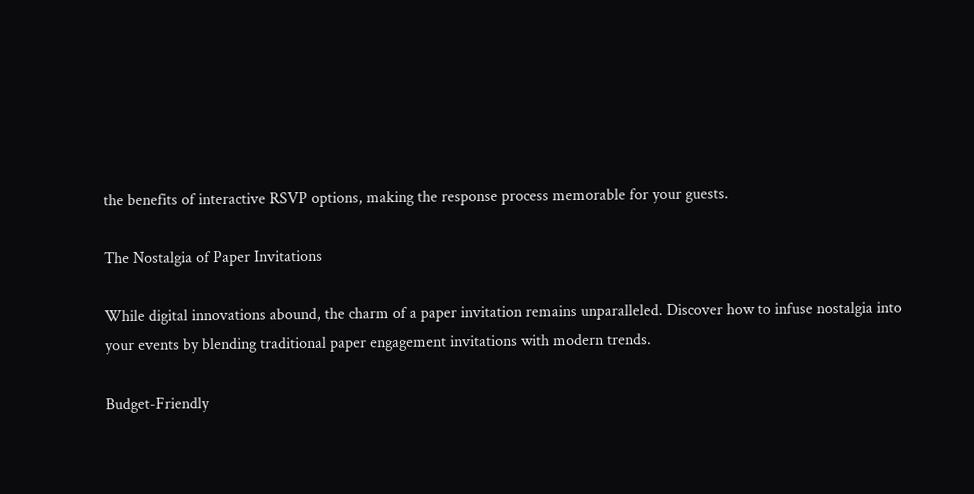the benefits of interactive RSVP options, making the response process memorable for your guests.

The Nostalgia of Paper Invitations

While digital innovations abound, the charm of a paper invitation remains unparalleled. Discover how to infuse nostalgia into your events by blending traditional paper engagement invitations with modern trends.

Budget-Friendly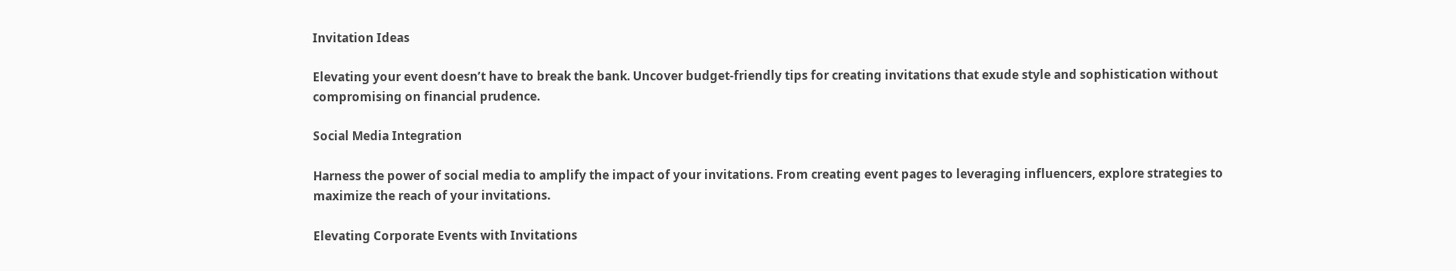Invitation Ideas

Elevating your event doesn’t have to break the bank. Uncover budget-friendly tips for creating invitations that exude style and sophistication without compromising on financial prudence.

Social Media Integration

Harness the power of social media to amplify the impact of your invitations. From creating event pages to leveraging influencers, explore strategies to maximize the reach of your invitations.

Elevating Corporate Events with Invitations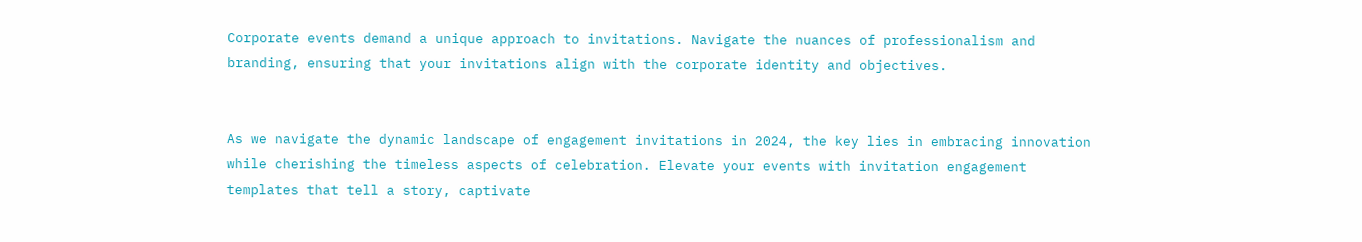Corporate events demand a unique approach to invitations. Navigate the nuances of professionalism and branding, ensuring that your invitations align with the corporate identity and objectives.


As we navigate the dynamic landscape of engagement invitations in 2024, the key lies in embracing innovation while cherishing the timeless aspects of celebration. Elevate your events with invitation engagement templates that tell a story, captivate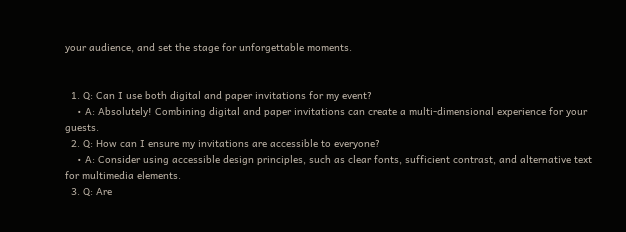your audience, and set the stage for unforgettable moments.


  1. Q: Can I use both digital and paper invitations for my event?
    • A: Absolutely! Combining digital and paper invitations can create a multi-dimensional experience for your guests.
  2. Q: How can I ensure my invitations are accessible to everyone?
    • A: Consider using accessible design principles, such as clear fonts, sufficient contrast, and alternative text for multimedia elements.
  3. Q: Are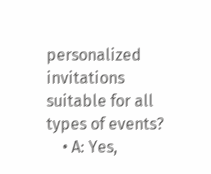personalized invitations suitable for all types of events?
    • A: Yes,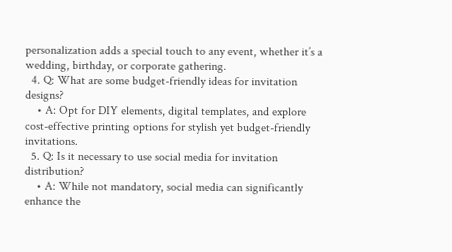personalization adds a special touch to any event, whether it’s a wedding, birthday, or corporate gathering.
  4. Q: What are some budget-friendly ideas for invitation designs?
    • A: Opt for DIY elements, digital templates, and explore cost-effective printing options for stylish yet budget-friendly invitations.
  5. Q: Is it necessary to use social media for invitation distribution?
    • A: While not mandatory, social media can significantly enhance the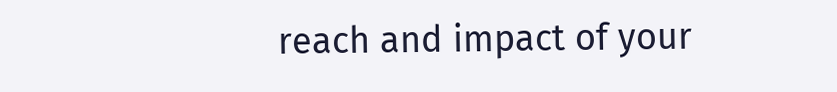reach and impact of your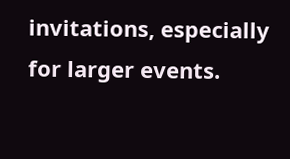invitations, especially for larger events.